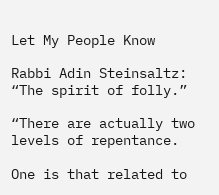Let My People Know

Rabbi Adin Steinsaltz: “The spirit of folly.”

“There are actually two levels of repentance.

One is that related to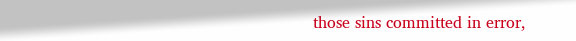those sins committed in error,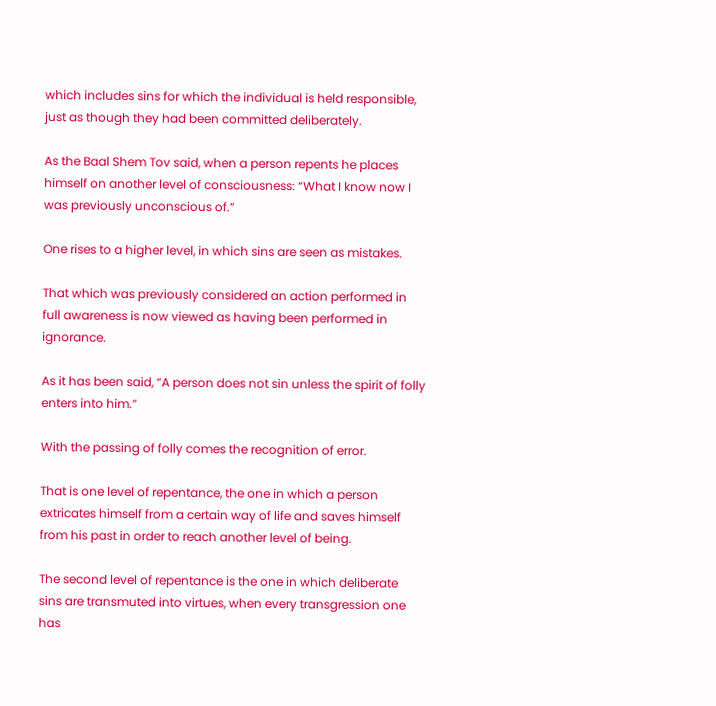which includes sins for which the individual is held responsible, just as though they had been committed deliberately.

As the Baal Shem Tov said, when a person repents he places himself on another level of consciousness: “What I know now I was previously unconscious of.”

One rises to a higher level, in which sins are seen as mistakes.

That which was previously considered an action performed in full awareness is now viewed as having been performed in ignorance.

As it has been said, “A person does not sin unless the spirit of folly enters into him.”

With the passing of folly comes the recognition of error.

That is one level of repentance, the one in which a person extricates himself from a certain way of life and saves himself from his past in order to reach another level of being.

The second level of repentance is the one in which deliberate sins are transmuted into virtues, when every transgression one has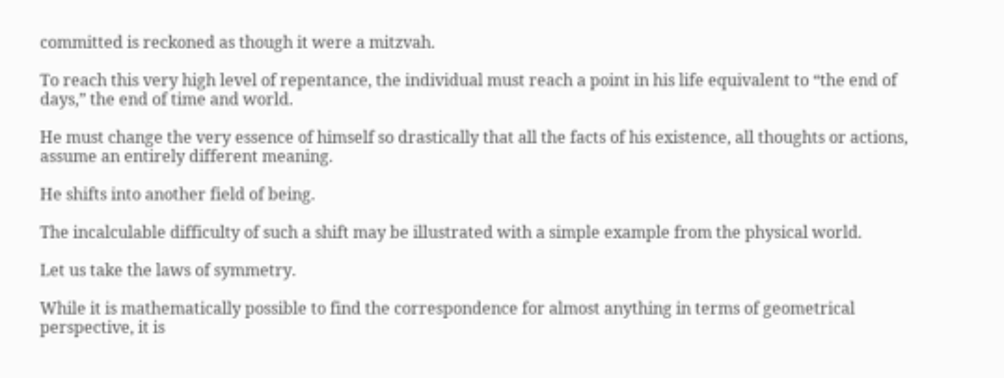committed is reckoned as though it were a mitzvah.

To reach this very high level of repentance, the individual must reach a point in his life equivalent to “the end of days,” the end of time and world.

He must change the very essence of himself so drastically that all the facts of his existence, all thoughts or actions, assume an entirely different meaning.

He shifts into another field of being.

The incalculable difficulty of such a shift may be illustrated with a simple example from the physical world.

Let us take the laws of symmetry.

While it is mathematically possible to find the correspondence for almost anything in terms of geometrical perspective, it is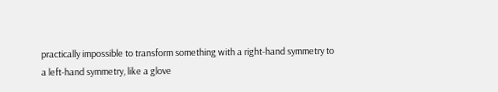practically impossible to transform something with a right-hand symmetry to a left-hand symmetry, like a glove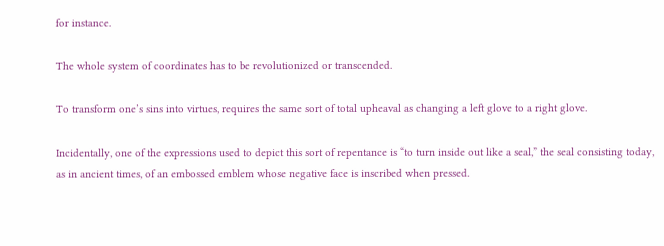for instance.

The whole system of coordinates has to be revolutionized or transcended.

To transform one’s sins into virtues, requires the same sort of total upheaval as changing a left glove to a right glove.

Incidentally, one of the expressions used to depict this sort of repentance is “to turn inside out like a seal,” the seal consisting today, as in ancient times, of an embossed emblem whose negative face is inscribed when pressed.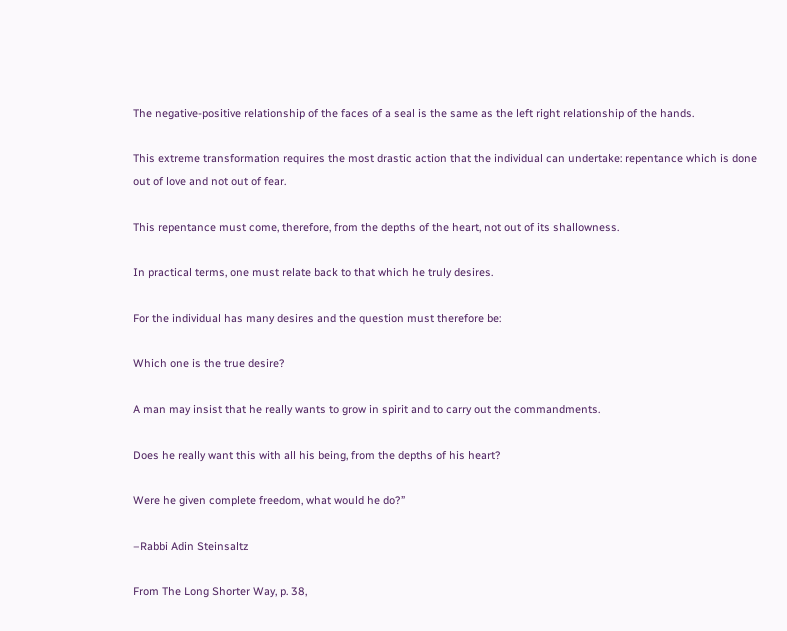The negative-positive relationship of the faces of a seal is the same as the left right relationship of the hands.

This extreme transformation requires the most drastic action that the individual can undertake: repentance which is done out of love and not out of fear.

This repentance must come, therefore, from the depths of the heart, not out of its shallowness.

In practical terms, one must relate back to that which he truly desires.

For the individual has many desires and the question must therefore be:

Which one is the true desire?

A man may insist that he really wants to grow in spirit and to carry out the commandments.

Does he really want this with all his being, from the depths of his heart?

Were he given complete freedom, what would he do?”

–Rabbi Adin Steinsaltz

From The Long Shorter Way, p. 38,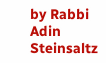by Rabbi Adin Steinsaltz